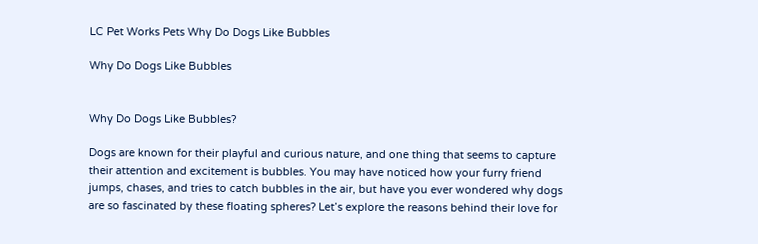LC Pet Works Pets Why Do Dogs Like Bubbles

Why Do Dogs Like Bubbles


Why Do Dogs Like Bubbles?

Dogs are known for their playful and curious nature, and one thing that seems to capture their attention and excitement is bubbles. You may have noticed how your furry friend jumps, chases, and tries to catch bubbles in the air, but have you ever wondered why dogs are so fascinated by these floating spheres? Let’s explore the reasons behind their love for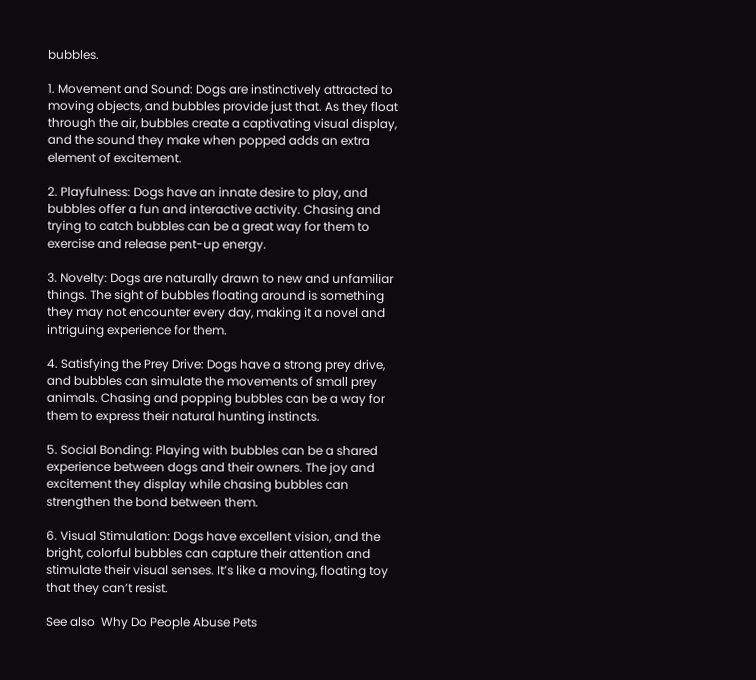bubbles.

1. Movement and Sound: Dogs are instinctively attracted to moving objects, and bubbles provide just that. As they float through the air, bubbles create a captivating visual display, and the sound they make when popped adds an extra element of excitement.

2. Playfulness: Dogs have an innate desire to play, and bubbles offer a fun and interactive activity. Chasing and trying to catch bubbles can be a great way for them to exercise and release pent-up energy.

3. Novelty: Dogs are naturally drawn to new and unfamiliar things. The sight of bubbles floating around is something they may not encounter every day, making it a novel and intriguing experience for them.

4. Satisfying the Prey Drive: Dogs have a strong prey drive, and bubbles can simulate the movements of small prey animals. Chasing and popping bubbles can be a way for them to express their natural hunting instincts.

5. Social Bonding: Playing with bubbles can be a shared experience between dogs and their owners. The joy and excitement they display while chasing bubbles can strengthen the bond between them.

6. Visual Stimulation: Dogs have excellent vision, and the bright, colorful bubbles can capture their attention and stimulate their visual senses. It’s like a moving, floating toy that they can’t resist.

See also  Why Do People Abuse Pets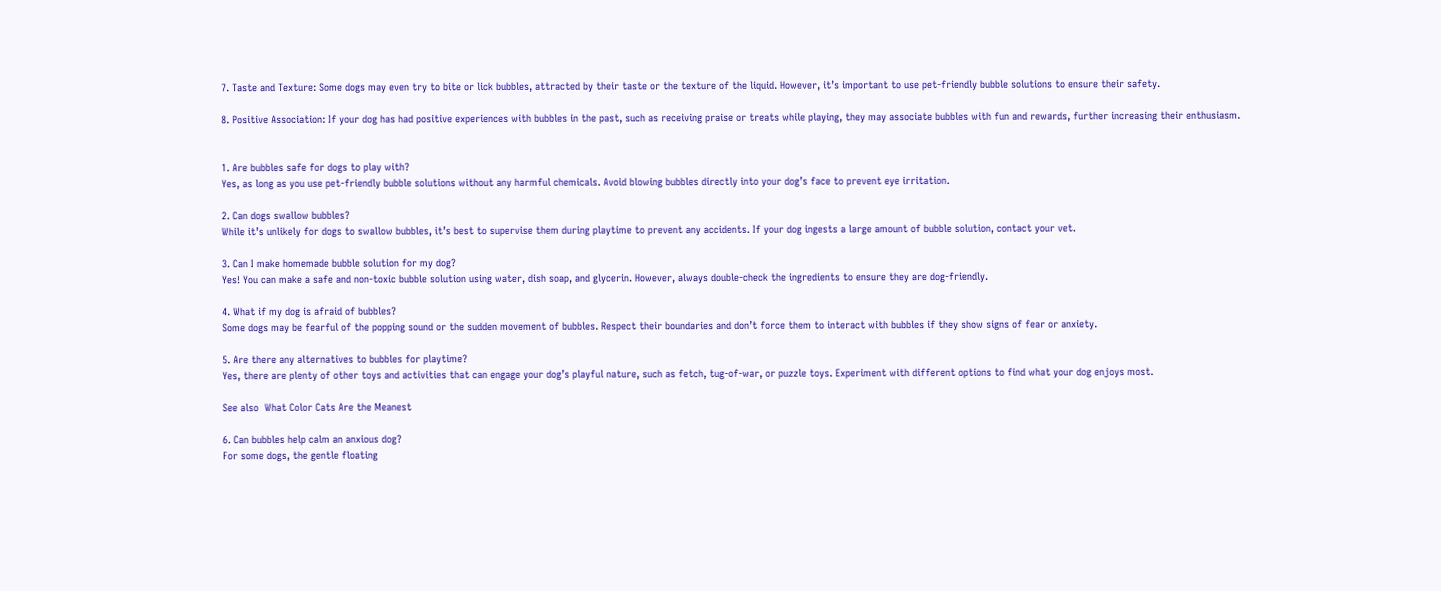7. Taste and Texture: Some dogs may even try to bite or lick bubbles, attracted by their taste or the texture of the liquid. However, it’s important to use pet-friendly bubble solutions to ensure their safety.

8. Positive Association: If your dog has had positive experiences with bubbles in the past, such as receiving praise or treats while playing, they may associate bubbles with fun and rewards, further increasing their enthusiasm.


1. Are bubbles safe for dogs to play with?
Yes, as long as you use pet-friendly bubble solutions without any harmful chemicals. Avoid blowing bubbles directly into your dog’s face to prevent eye irritation.

2. Can dogs swallow bubbles?
While it’s unlikely for dogs to swallow bubbles, it’s best to supervise them during playtime to prevent any accidents. If your dog ingests a large amount of bubble solution, contact your vet.

3. Can I make homemade bubble solution for my dog?
Yes! You can make a safe and non-toxic bubble solution using water, dish soap, and glycerin. However, always double-check the ingredients to ensure they are dog-friendly.

4. What if my dog is afraid of bubbles?
Some dogs may be fearful of the popping sound or the sudden movement of bubbles. Respect their boundaries and don’t force them to interact with bubbles if they show signs of fear or anxiety.

5. Are there any alternatives to bubbles for playtime?
Yes, there are plenty of other toys and activities that can engage your dog’s playful nature, such as fetch, tug-of-war, or puzzle toys. Experiment with different options to find what your dog enjoys most.

See also  What Color Cats Are the Meanest

6. Can bubbles help calm an anxious dog?
For some dogs, the gentle floating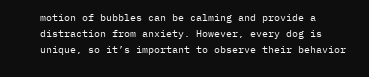motion of bubbles can be calming and provide a distraction from anxiety. However, every dog is unique, so it’s important to observe their behavior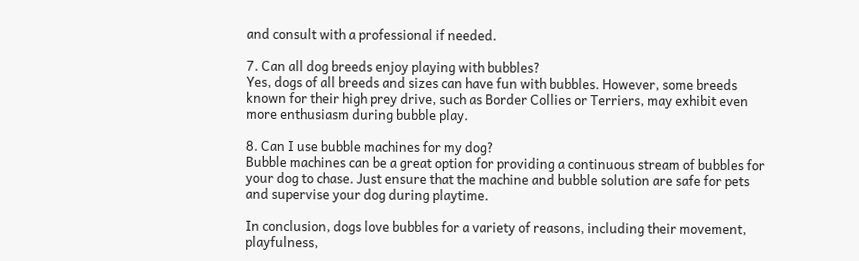and consult with a professional if needed.

7. Can all dog breeds enjoy playing with bubbles?
Yes, dogs of all breeds and sizes can have fun with bubbles. However, some breeds known for their high prey drive, such as Border Collies or Terriers, may exhibit even more enthusiasm during bubble play.

8. Can I use bubble machines for my dog?
Bubble machines can be a great option for providing a continuous stream of bubbles for your dog to chase. Just ensure that the machine and bubble solution are safe for pets and supervise your dog during playtime.

In conclusion, dogs love bubbles for a variety of reasons, including their movement, playfulness,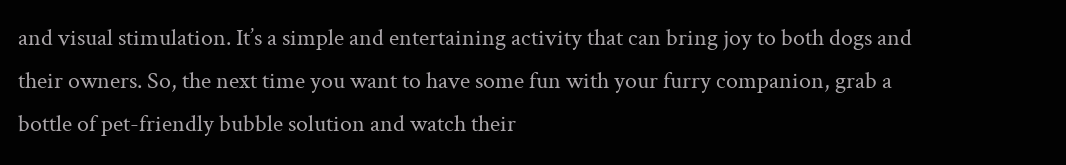and visual stimulation. It’s a simple and entertaining activity that can bring joy to both dogs and their owners. So, the next time you want to have some fun with your furry companion, grab a bottle of pet-friendly bubble solution and watch their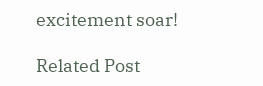excitement soar!

Related Post